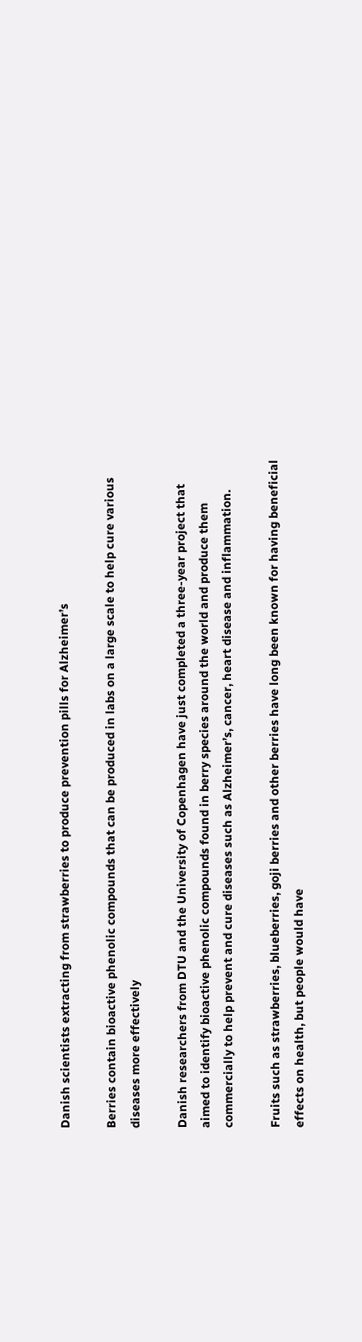Danish scientists extracting from strawberries to produce prevention pills for Alzheimer’s

Berries contain bioactive phenolic compounds that can be produced in labs on a large scale to help cure various diseases more effectively

Danish researchers from DTU and the University of Copenhagen have just completed a three-year project that aimed to identify bioactive phenolic compounds found in berry species around the world and produce them commercially to help prevent and cure diseases such as Alzheimer’s, cancer, heart disease and inflammation.

Fruits such as strawberries, blueberries, goji berries and other berries have long been known for having beneficial effects on health, but people would have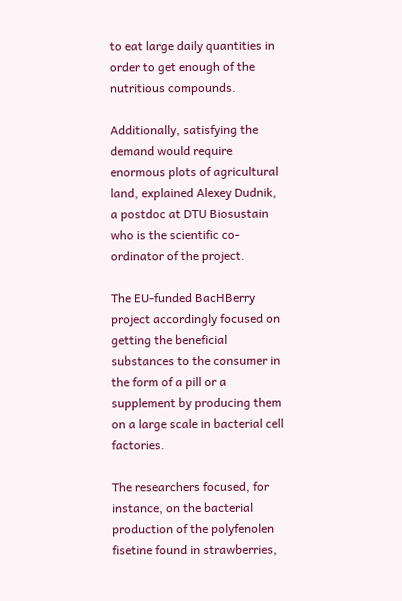to eat large daily quantities in order to get enough of the nutritious compounds.

Additionally, satisfying the demand would require enormous plots of agricultural land, explained Alexey Dudnik, a postdoc at DTU Biosustain who is the scientific co-ordinator of the project.

The EU-funded BacHBerry project accordingly focused on getting the beneficial substances to the consumer in the form of a pill or a supplement by producing them on a large scale in bacterial cell factories.

The researchers focused, for instance, on the bacterial production of the polyfenolen fisetine found in strawberries,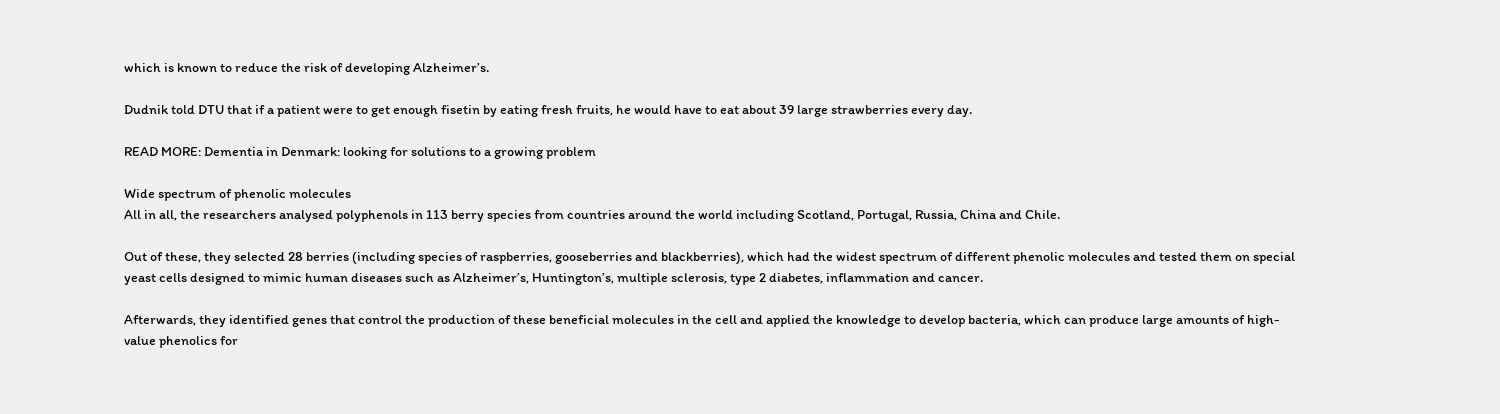which is known to reduce the risk of developing Alzheimer’s.

Dudnik told DTU that if a patient were to get enough fisetin by eating fresh fruits, he would have to eat about 39 large strawberries every day.

READ MORE: Dementia in Denmark: looking for solutions to a growing problem

Wide spectrum of phenolic molecules
All in all, the researchers analysed polyphenols in 113 berry species from countries around the world including Scotland, Portugal, Russia, China and Chile.

Out of these, they selected 28 berries (including species of raspberries, gooseberries and blackberries), which had the widest spectrum of different phenolic molecules and tested them on special yeast cells designed to mimic human diseases such as Alzheimer’s, Huntington’s, multiple sclerosis, type 2 diabetes, inflammation and cancer.

Afterwards, they identified genes that control the production of these beneficial molecules in the cell and applied the knowledge to develop bacteria, which can produce large amounts of high-value phenolics for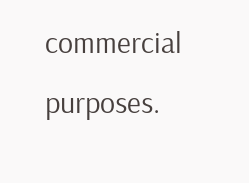commercial purposes.